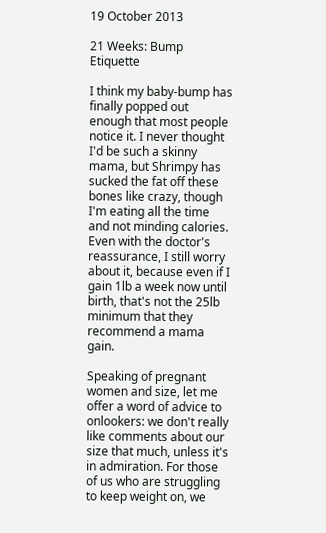19 October 2013

21 Weeks: Bump Etiquette

I think my baby-bump has finally popped out enough that most people notice it. I never thought I'd be such a skinny mama, but Shrimpy has sucked the fat off these bones like crazy, though I'm eating all the time and not minding calories. Even with the doctor's reassurance, I still worry about it, because even if I gain 1lb a week now until birth, that's not the 25lb minimum that they recommend a mama gain.

Speaking of pregnant women and size, let me offer a word of advice to onlookers: we don't really like comments about our size that much, unless it's in admiration. For those of us who are struggling to keep weight on, we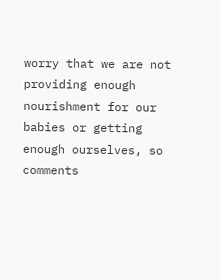worry that we are not providing enough nourishment for our babies or getting enough ourselves, so comments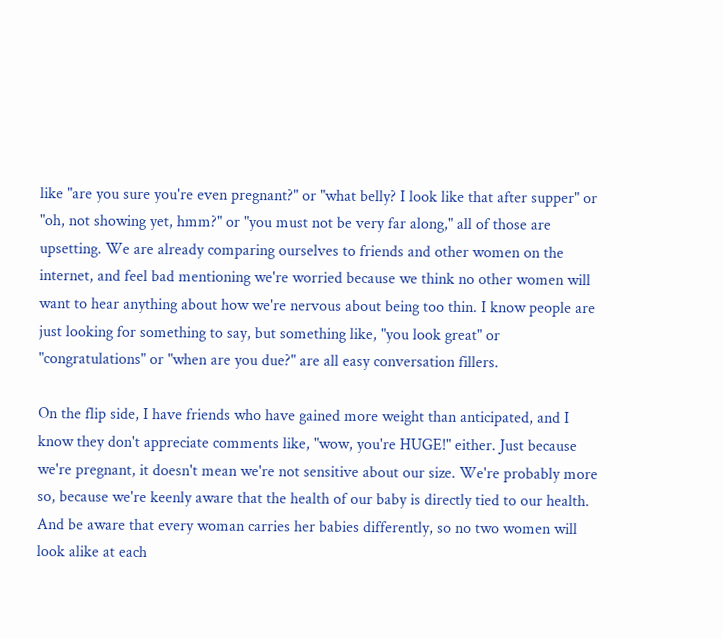like "are you sure you're even pregnant?" or "what belly? I look like that after supper" or "oh, not showing yet, hmm?" or "you must not be very far along," all of those are upsetting. We are already comparing ourselves to friends and other women on the internet, and feel bad mentioning we're worried because we think no other women will want to hear anything about how we're nervous about being too thin. I know people are just looking for something to say, but something like, "you look great" or "congratulations" or "when are you due?" are all easy conversation fillers.

On the flip side, I have friends who have gained more weight than anticipated, and I know they don't appreciate comments like, "wow, you're HUGE!" either. Just because we're pregnant, it doesn't mean we're not sensitive about our size. We're probably more so, because we're keenly aware that the health of our baby is directly tied to our health. And be aware that every woman carries her babies differently, so no two women will look alike at each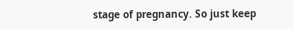stage of pregnancy. So just keep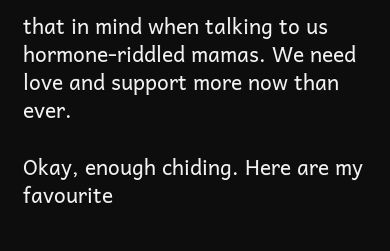that in mind when talking to us hormone-riddled mamas. We need love and support more now than ever.

Okay, enough chiding. Here are my favourite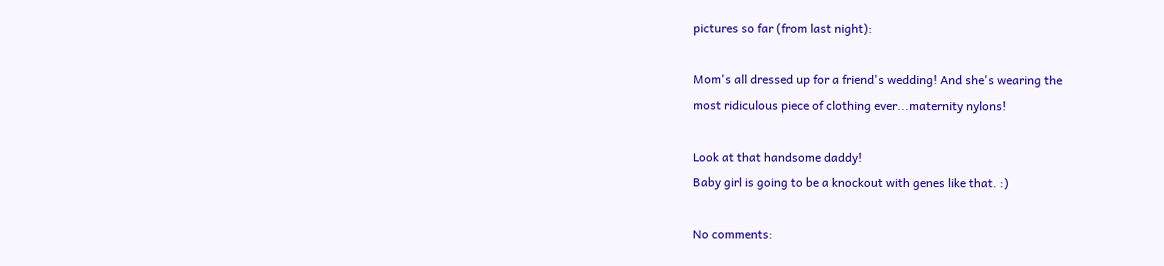pictures so far (from last night):

Mom's all dressed up for a friend's wedding! And she's wearing the
most ridiculous piece of clothing ever...maternity nylons!

Look at that handsome daddy!
Baby girl is going to be a knockout with genes like that. :)

No comments: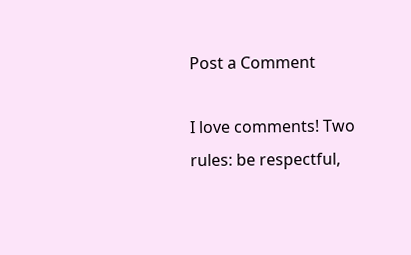Post a Comment

I love comments! Two rules: be respectful,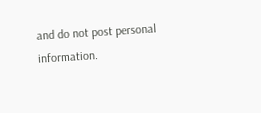and do not post personal information.